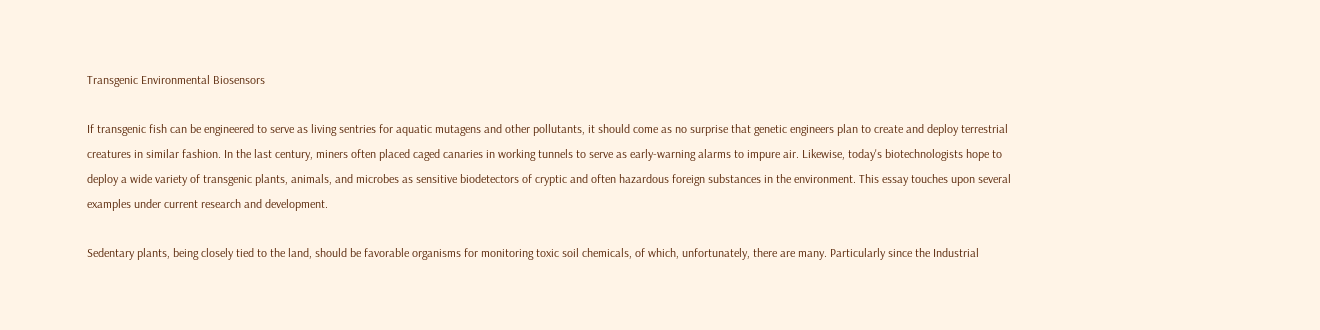Transgenic Environmental Biosensors

If transgenic fish can be engineered to serve as living sentries for aquatic mutagens and other pollutants, it should come as no surprise that genetic engineers plan to create and deploy terrestrial creatures in similar fashion. In the last century, miners often placed caged canaries in working tunnels to serve as early-warning alarms to impure air. Likewise, today's biotechnologists hope to deploy a wide variety of transgenic plants, animals, and microbes as sensitive biodetectors of cryptic and often hazardous foreign substances in the environment. This essay touches upon several examples under current research and development.

Sedentary plants, being closely tied to the land, should be favorable organisms for monitoring toxic soil chemicals, of which, unfortunately, there are many. Particularly since the Industrial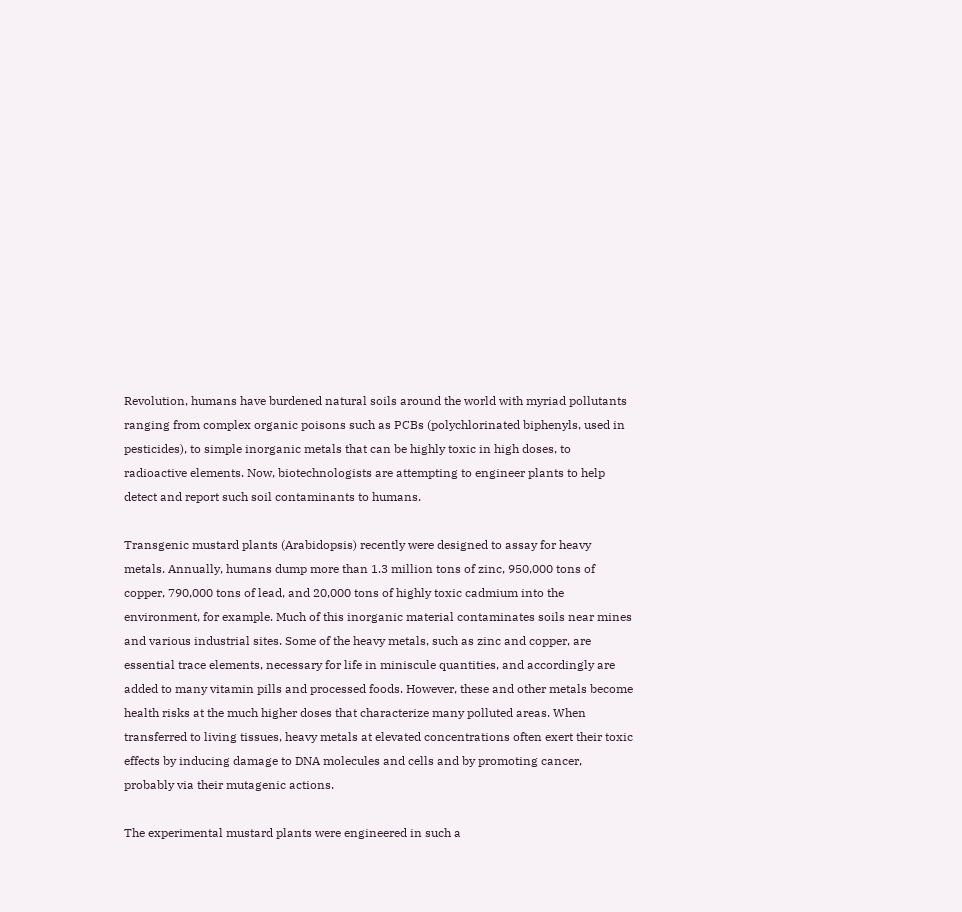Revolution, humans have burdened natural soils around the world with myriad pollutants ranging from complex organic poisons such as PCBs (polychlorinated biphenyls, used in pesticides), to simple inorganic metals that can be highly toxic in high doses, to radioactive elements. Now, biotechnologists are attempting to engineer plants to help detect and report such soil contaminants to humans.

Transgenic mustard plants (Arabidopsis) recently were designed to assay for heavy metals. Annually, humans dump more than 1.3 million tons of zinc, 950,000 tons of copper, 790,000 tons of lead, and 20,000 tons of highly toxic cadmium into the environment, for example. Much of this inorganic material contaminates soils near mines and various industrial sites. Some of the heavy metals, such as zinc and copper, are essential trace elements, necessary for life in miniscule quantities, and accordingly are added to many vitamin pills and processed foods. However, these and other metals become health risks at the much higher doses that characterize many polluted areas. When transferred to living tissues, heavy metals at elevated concentrations often exert their toxic effects by inducing damage to DNA molecules and cells and by promoting cancer, probably via their mutagenic actions.

The experimental mustard plants were engineered in such a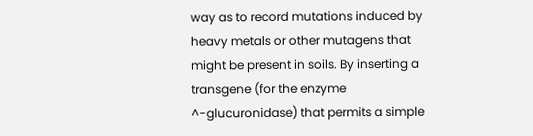way as to record mutations induced by heavy metals or other mutagens that might be present in soils. By inserting a transgene (for the enzyme ^-glucuronidase) that permits a simple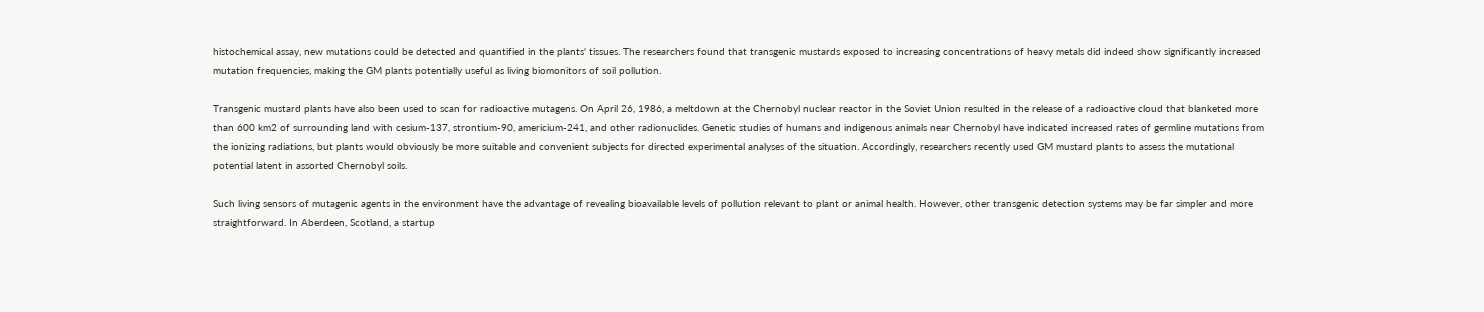histochemical assay, new mutations could be detected and quantified in the plants' tissues. The researchers found that transgenic mustards exposed to increasing concentrations of heavy metals did indeed show significantly increased mutation frequencies, making the GM plants potentially useful as living biomonitors of soil pollution.

Transgenic mustard plants have also been used to scan for radioactive mutagens. On April 26, 1986, a meltdown at the Chernobyl nuclear reactor in the Soviet Union resulted in the release of a radioactive cloud that blanketed more than 600 km2 of surrounding land with cesium-137, strontium-90, americium-241, and other radionuclides. Genetic studies of humans and indigenous animals near Chernobyl have indicated increased rates of germline mutations from the ionizing radiations, but plants would obviously be more suitable and convenient subjects for directed experimental analyses of the situation. Accordingly, researchers recently used GM mustard plants to assess the mutational potential latent in assorted Chernobyl soils.

Such living sensors of mutagenic agents in the environment have the advantage of revealing bioavailable levels of pollution relevant to plant or animal health. However, other transgenic detection systems may be far simpler and more straightforward. In Aberdeen, Scotland, a startup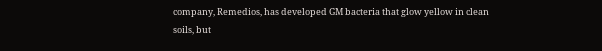company, Remedios, has developed GM bacteria that glow yellow in clean soils, but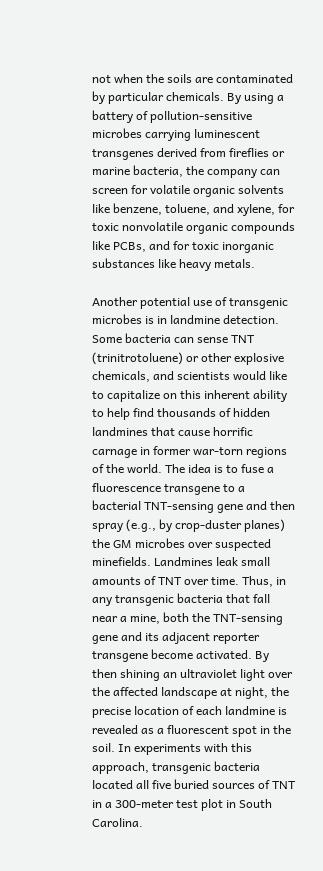not when the soils are contaminated by particular chemicals. By using a battery of pollution-sensitive microbes carrying luminescent transgenes derived from fireflies or marine bacteria, the company can screen for volatile organic solvents like benzene, toluene, and xylene, for toxic nonvolatile organic compounds like PCBs, and for toxic inorganic substances like heavy metals.

Another potential use of transgenic microbes is in landmine detection. Some bacteria can sense TNT (trinitrotoluene) or other explosive chemicals, and scientists would like to capitalize on this inherent ability to help find thousands of hidden landmines that cause horrific carnage in former war-torn regions of the world. The idea is to fuse a fluorescence transgene to a bacterial TNT-sensing gene and then spray (e.g., by crop-duster planes) the GM microbes over suspected minefields. Landmines leak small amounts of TNT over time. Thus, in any transgenic bacteria that fall near a mine, both the TNT-sensing gene and its adjacent reporter transgene become activated. By then shining an ultraviolet light over the affected landscape at night, the precise location of each landmine is revealed as a fluorescent spot in the soil. In experiments with this approach, transgenic bacteria located all five buried sources of TNT in a 300-meter test plot in South Carolina.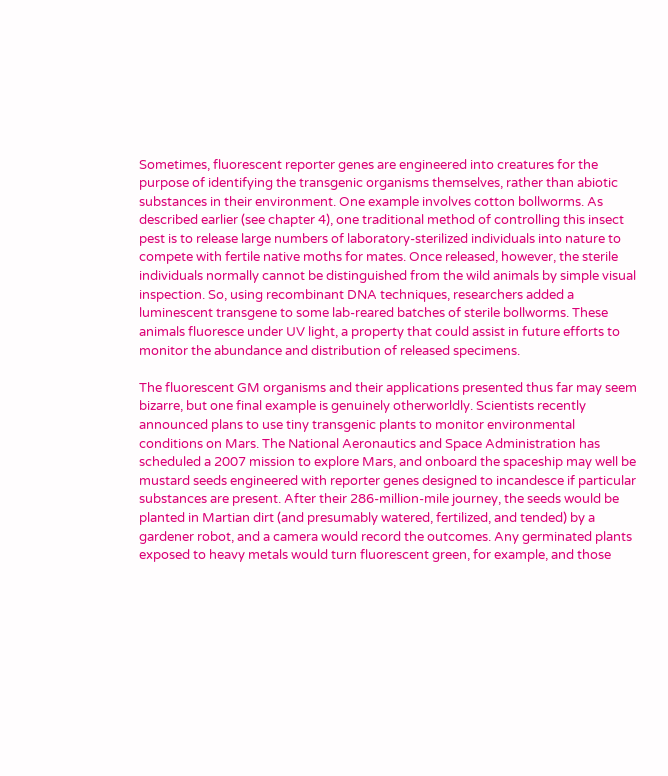Sometimes, fluorescent reporter genes are engineered into creatures for the purpose of identifying the transgenic organisms themselves, rather than abiotic substances in their environment. One example involves cotton bollworms. As described earlier (see chapter 4), one traditional method of controlling this insect pest is to release large numbers of laboratory-sterilized individuals into nature to compete with fertile native moths for mates. Once released, however, the sterile individuals normally cannot be distinguished from the wild animals by simple visual inspection. So, using recombinant DNA techniques, researchers added a luminescent transgene to some lab-reared batches of sterile bollworms. These animals fluoresce under UV light, a property that could assist in future efforts to monitor the abundance and distribution of released specimens.

The fluorescent GM organisms and their applications presented thus far may seem bizarre, but one final example is genuinely otherworldly. Scientists recently announced plans to use tiny transgenic plants to monitor environmental conditions on Mars. The National Aeronautics and Space Administration has scheduled a 2007 mission to explore Mars, and onboard the spaceship may well be mustard seeds engineered with reporter genes designed to incandesce if particular substances are present. After their 286-million-mile journey, the seeds would be planted in Martian dirt (and presumably watered, fertilized, and tended) by a gardener robot, and a camera would record the outcomes. Any germinated plants exposed to heavy metals would turn fluorescent green, for example, and those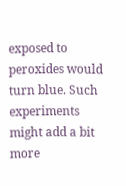exposed to peroxides would turn blue. Such experiments might add a bit more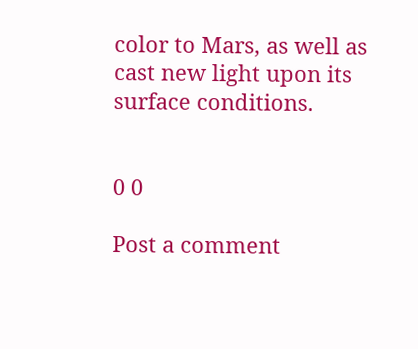color to Mars, as well as cast new light upon its surface conditions.


0 0

Post a comment